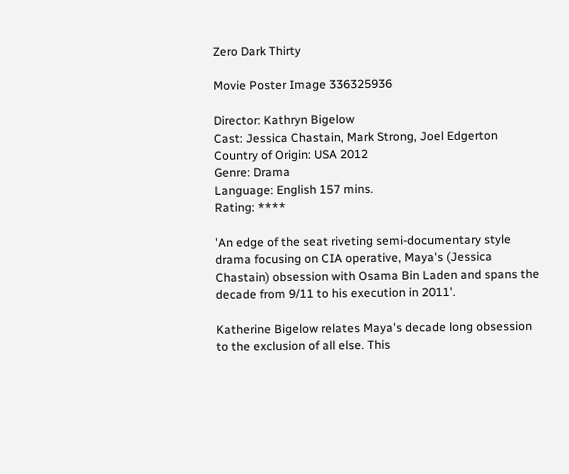Zero Dark Thirty

Movie Poster Image 336325936

Director: Kathryn Bigelow
Cast: Jessica Chastain, Mark Strong, Joel Edgerton
Country of Origin: USA 2012
Genre: Drama
Language: English 157 mins.
Rating: ****

'An edge of the seat riveting semi-documentary style drama focusing on CIA operative, Maya's (Jessica Chastain) obsession with Osama Bin Laden and spans the decade from 9/11 to his execution in 2011'.

Katherine Bigelow relates Maya's decade long obsession to the exclusion of all else. This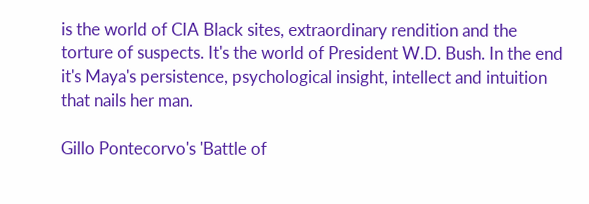is the world of CIA Black sites, extraordinary rendition and the torture of suspects. It's the world of President W.D. Bush. In the end it's Maya's persistence, psychological insight, intellect and intuition that nails her man.

Gillo Pontecorvo's 'Battle of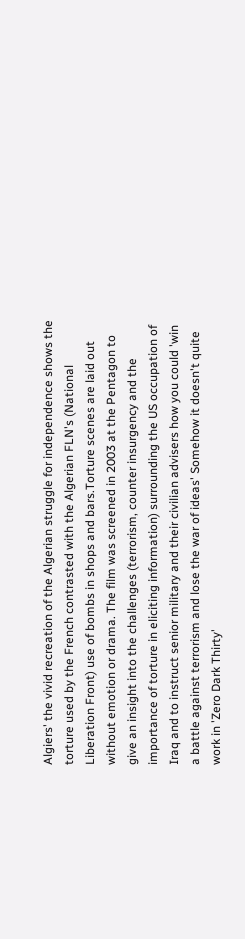Algiers' the vivid recreation of the Algerian struggle for independence shows the torture used by the French contrasted with the Algerian FLN's (National Liberation Front) use of bombs in shops and bars.Torture scenes are laid out without emotion or drama. The film was screened in 2003 at the Pentagon to give an insight into the challenges (terrorism, counter insurgency and the importance of torture in eliciting information) surrounding the US occupation of Iraq and to instruct senior military and their civilian advisers how you could 'win a battle against terrorism and lose the war of ideas' Somehow it doesn't quite work in 'Zero Dark Thirty'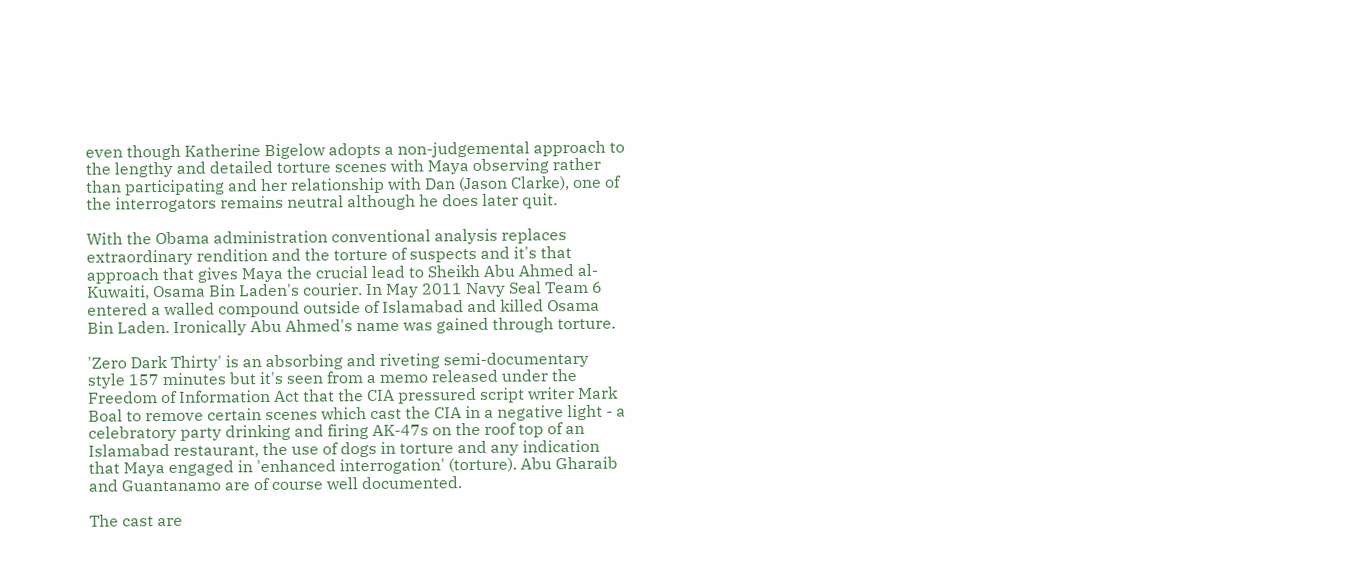even though Katherine Bigelow adopts a non-judgemental approach to the lengthy and detailed torture scenes with Maya observing rather than participating and her relationship with Dan (Jason Clarke), one of the interrogators remains neutral although he does later quit.

With the Obama administration conventional analysis replaces extraordinary rendition and the torture of suspects and it's that approach that gives Maya the crucial lead to Sheikh Abu Ahmed al-Kuwaiti, Osama Bin Laden's courier. In May 2011 Navy Seal Team 6 entered a walled compound outside of Islamabad and killed Osama Bin Laden. Ironically Abu Ahmed's name was gained through torture.

'Zero Dark Thirty' is an absorbing and riveting semi-documentary style 157 minutes but it's seen from a memo released under the Freedom of Information Act that the CIA pressured script writer Mark Boal to remove certain scenes which cast the CIA in a negative light - a celebratory party drinking and firing AK-47s on the roof top of an Islamabad restaurant, the use of dogs in torture and any indication that Maya engaged in 'enhanced interrogation' (torture). Abu Gharaib and Guantanamo are of course well documented.

The cast are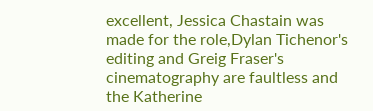excellent, Jessica Chastain was made for the role,Dylan Tichenor's editing and Greig Fraser's cinematography are faultless and the Katherine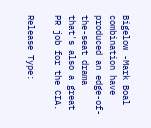Bigelow -Mark Boal combination have produced an edge-of-the-seat drama that's also a great PR job for the CIA.

Release Type: